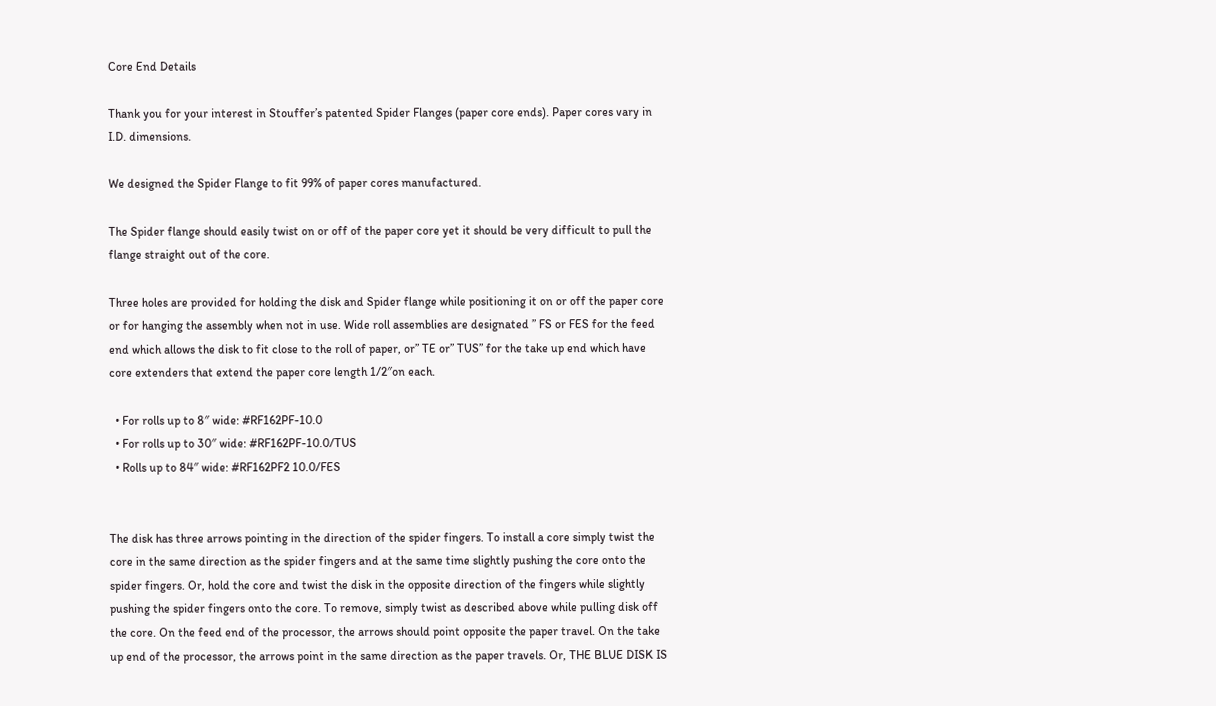Core End Details

Thank you for your interest in Stouffer’s patented Spider Flanges (paper core ends). Paper cores vary in I.D. dimensions.

We designed the Spider Flange to fit 99% of paper cores manufactured.

The Spider flange should easily twist on or off of the paper core yet it should be very difficult to pull the flange straight out of the core.

Three holes are provided for holding the disk and Spider flange while positioning it on or off the paper core or for hanging the assembly when not in use. Wide roll assemblies are designated ” FS or FES for the feed end which allows the disk to fit close to the roll of paper, or” TE or” TUS” for the take up end which have core extenders that extend the paper core length 1/2″on each.

  • For rolls up to 8″ wide: #RF162PF-10.0
  • For rolls up to 30″ wide: #RF162PF-10.0/TUS
  • Rolls up to 84″ wide: #RF162PF2 10.0/FES


The disk has three arrows pointing in the direction of the spider fingers. To install a core simply twist the core in the same direction as the spider fingers and at the same time slightly pushing the core onto the spider fingers. Or, hold the core and twist the disk in the opposite direction of the fingers while slightly pushing the spider fingers onto the core. To remove, simply twist as described above while pulling disk off the core. On the feed end of the processor, the arrows should point opposite the paper travel. On the take up end of the processor, the arrows point in the same direction as the paper travels. Or, THE BLUE DISK IS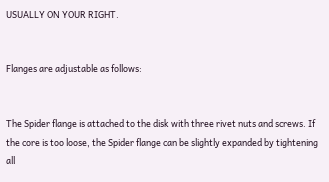USUALLY ON YOUR RIGHT.


Flanges are adjustable as follows:


The Spider flange is attached to the disk with three rivet nuts and screws. If the core is too loose, the Spider flange can be slightly expanded by tightening all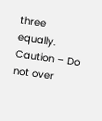three equally. Caution – Do not over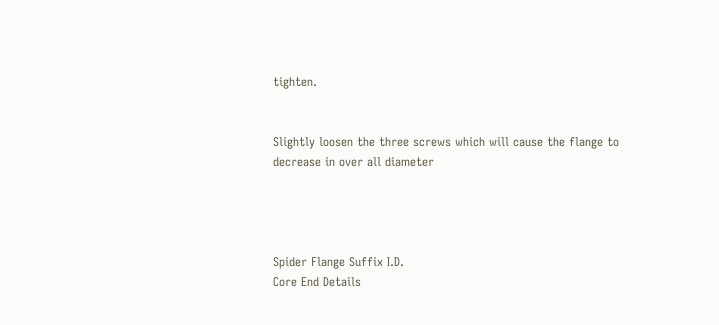tighten.


Slightly loosen the three screws which will cause the flange to decrease in over all diameter




Spider Flange Suffix I.D.
Core End Details